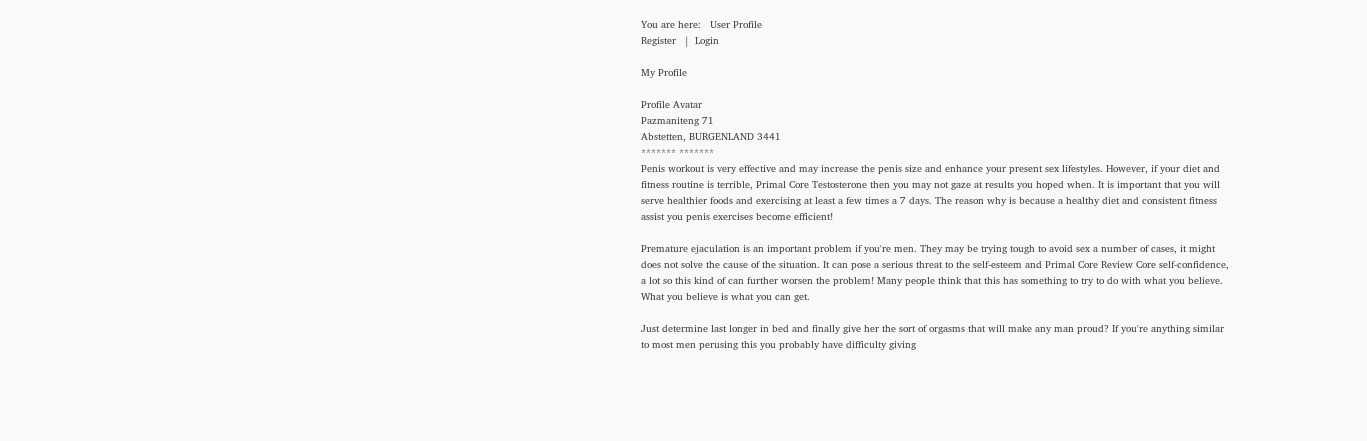You are here:   User Profile
Register   |  Login

My Profile

Profile Avatar
Pazmaniteng 71
Abstetten, BURGENLAND 3441
******* *******
Penis workout is very effective and may increase the penis size and enhance your present sex lifestyles. However, if your diet and fitness routine is terrible, Primal Core Testosterone then you may not gaze at results you hoped when. It is important that you will serve healthier foods and exercising at least a few times a 7 days. The reason why is because a healthy diet and consistent fitness assist you penis exercises become efficient!

Premature ejaculation is an important problem if you're men. They may be trying tough to avoid sex a number of cases, it might does not solve the cause of the situation. It can pose a serious threat to the self-esteem and Primal Core Review Core self-confidence, a lot so this kind of can further worsen the problem! Many people think that this has something to try to do with what you believe. What you believe is what you can get.

Just determine last longer in bed and finally give her the sort of orgasms that will make any man proud? If you're anything similar to most men perusing this you probably have difficulty giving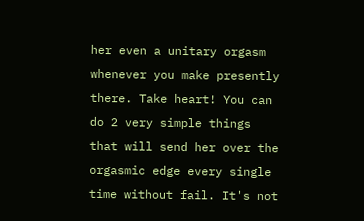her even a unitary orgasm whenever you make presently there. Take heart! You can do 2 very simple things that will send her over the orgasmic edge every single time without fail. It's not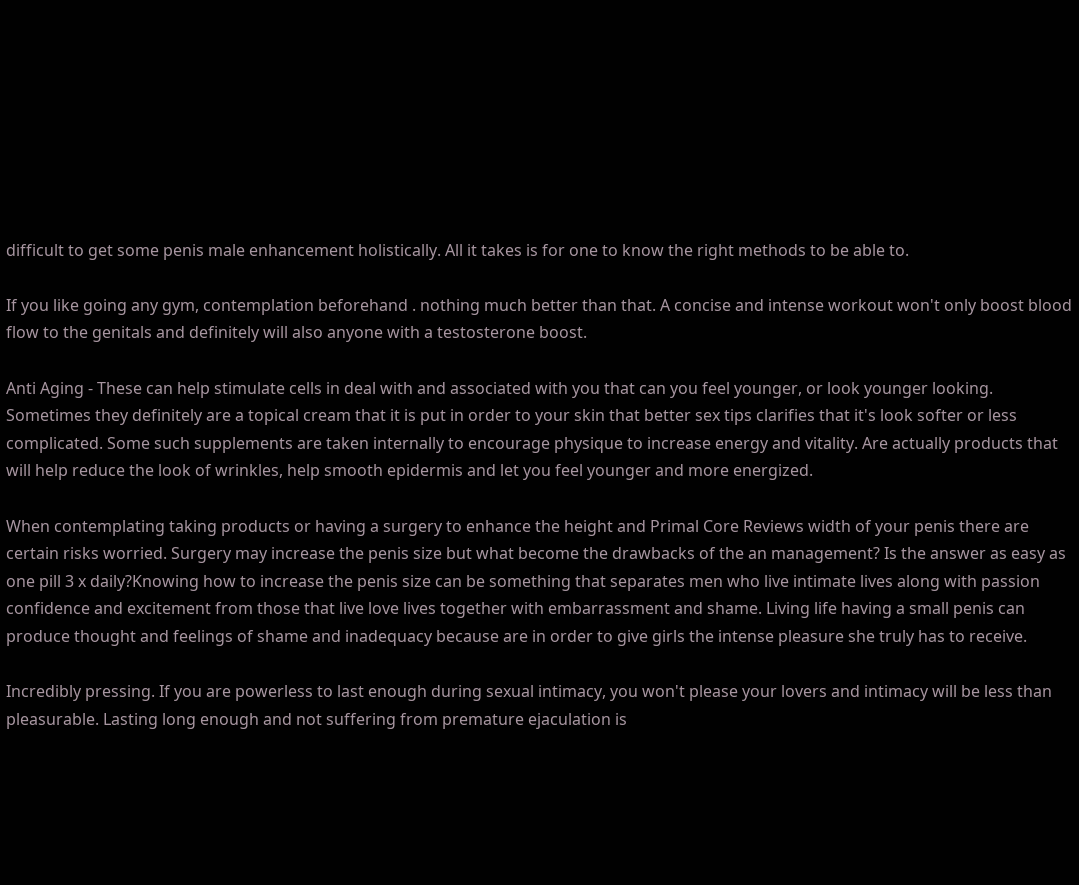difficult to get some penis male enhancement holistically. All it takes is for one to know the right methods to be able to.

If you like going any gym, contemplation beforehand . nothing much better than that. A concise and intense workout won't only boost blood flow to the genitals and definitely will also anyone with a testosterone boost.

Anti Aging - These can help stimulate cells in deal with and associated with you that can you feel younger, or look younger looking. Sometimes they definitely are a topical cream that it is put in order to your skin that better sex tips clarifies that it's look softer or less complicated. Some such supplements are taken internally to encourage physique to increase energy and vitality. Are actually products that will help reduce the look of wrinkles, help smooth epidermis and let you feel younger and more energized.

When contemplating taking products or having a surgery to enhance the height and Primal Core Reviews width of your penis there are certain risks worried. Surgery may increase the penis size but what become the drawbacks of the an management? Is the answer as easy as one pill 3 x daily?Knowing how to increase the penis size can be something that separates men who live intimate lives along with passion confidence and excitement from those that live love lives together with embarrassment and shame. Living life having a small penis can produce thought and feelings of shame and inadequacy because are in order to give girls the intense pleasure she truly has to receive.

Incredibly pressing. If you are powerless to last enough during sexual intimacy, you won't please your lovers and intimacy will be less than pleasurable. Lasting long enough and not suffering from premature ejaculation is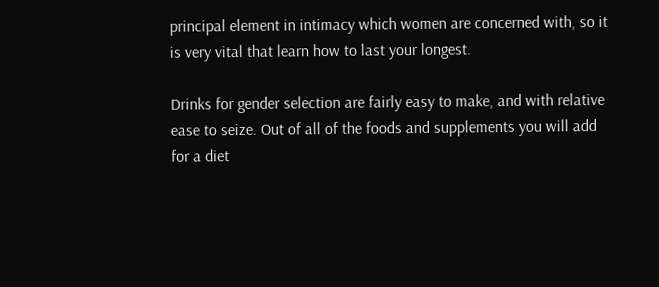principal element in intimacy which women are concerned with, so it is very vital that learn how to last your longest.

Drinks for gender selection are fairly easy to make, and with relative ease to seize. Out of all of the foods and supplements you will add for a diet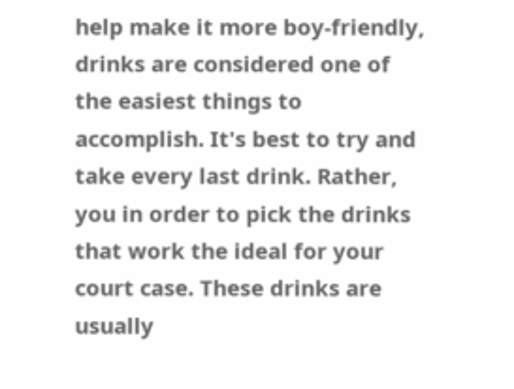help make it more boy-friendly, drinks are considered one of the easiest things to accomplish. It's best to try and take every last drink. Rather, you in order to pick the drinks that work the ideal for your court case. These drinks are usually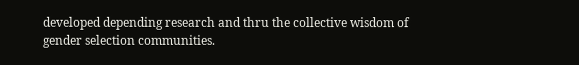developed depending research and thru the collective wisdom of gender selection communities.